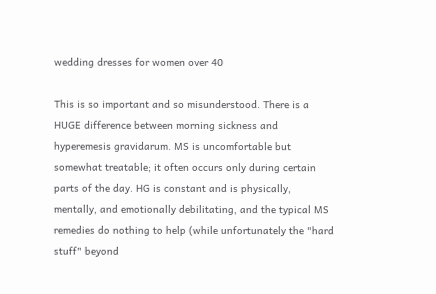wedding dresses for women over 40

This is so important and so misunderstood. There is a HUGE difference between morning sickness and hyperemesis gravidarum. MS is uncomfortable but somewhat treatable; it often occurs only during certain parts of the day. HG is constant and is physically, mentally, and emotionally debilitating, and the typical MS remedies do nothing to help (while unfortunately the "hard stuff" beyond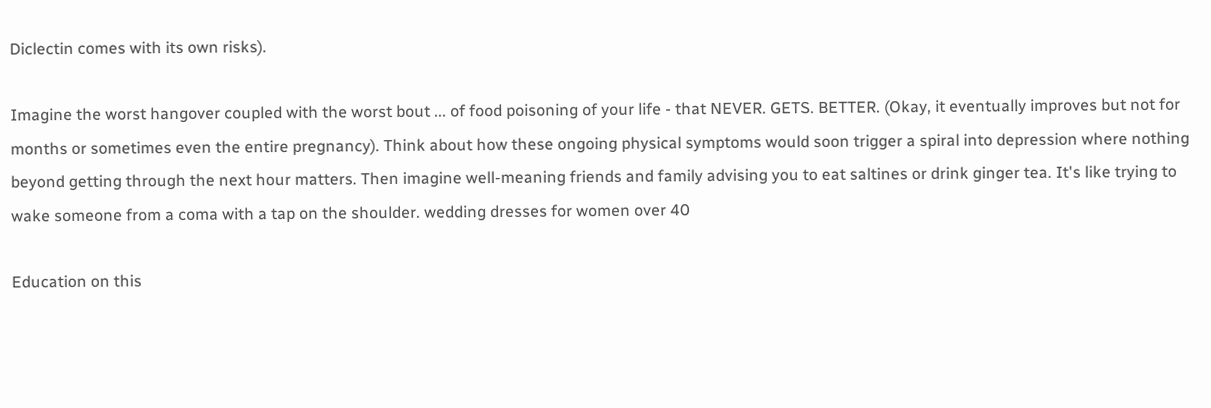Diclectin comes with its own risks).

Imagine the worst hangover coupled with the worst bout ... of food poisoning of your life - that NEVER. GETS. BETTER. (Okay, it eventually improves but not for months or sometimes even the entire pregnancy). Think about how these ongoing physical symptoms would soon trigger a spiral into depression where nothing beyond getting through the next hour matters. Then imagine well-meaning friends and family advising you to eat saltines or drink ginger tea. It's like trying to wake someone from a coma with a tap on the shoulder. wedding dresses for women over 40

Education on this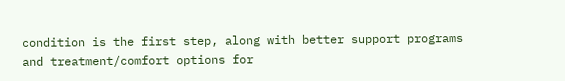condition is the first step, along with better support programs and treatment/comfort options for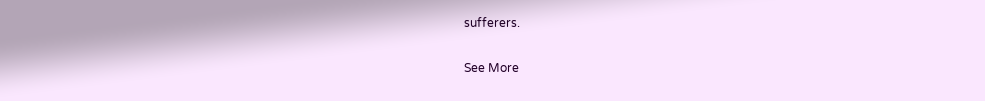sufferers.

See More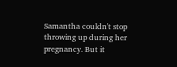Samantha couldn't stop throwing up during her pregnancy. But it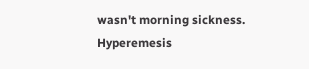wasn't morning sickness. Hyperemesis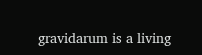gravidarum is a living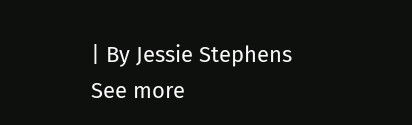| By Jessie Stephens See more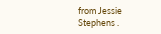from Jessie Stephens .